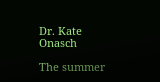Dr. Kate Onasch

The summer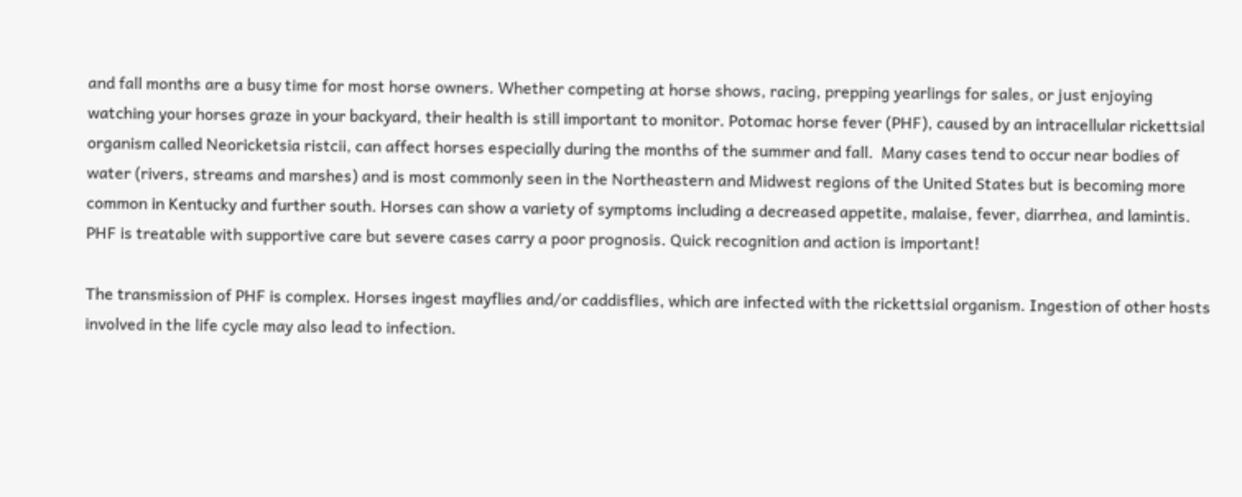and fall months are a busy time for most horse owners. Whether competing at horse shows, racing, prepping yearlings for sales, or just enjoying watching your horses graze in your backyard, their health is still important to monitor. Potomac horse fever (PHF), caused by an intracellular rickettsial organism called Neoricketsia ristcii, can affect horses especially during the months of the summer and fall.  Many cases tend to occur near bodies of water (rivers, streams and marshes) and is most commonly seen in the Northeastern and Midwest regions of the United States but is becoming more common in Kentucky and further south. Horses can show a variety of symptoms including a decreased appetite, malaise, fever, diarrhea, and lamintis. PHF is treatable with supportive care but severe cases carry a poor prognosis. Quick recognition and action is important!

The transmission of PHF is complex. Horses ingest mayflies and/or caddisflies, which are infected with the rickettsial organism. Ingestion of other hosts involved in the life cycle may also lead to infection.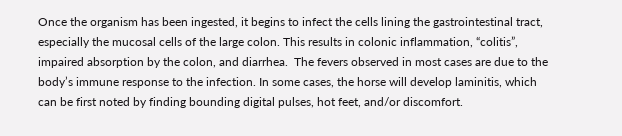Once the organism has been ingested, it begins to infect the cells lining the gastrointestinal tract, especially the mucosal cells of the large colon. This results in colonic inflammation, “colitis”, impaired absorption by the colon, and diarrhea.  The fevers observed in most cases are due to the body’s immune response to the infection. In some cases, the horse will develop laminitis, which can be first noted by finding bounding digital pulses, hot feet, and/or discomfort.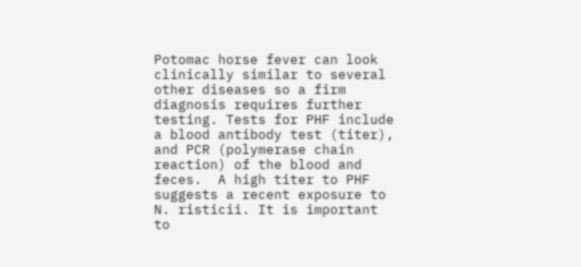Potomac horse fever can look clinically similar to several other diseases so a firm diagnosis requires further testing. Tests for PHF include a blood antibody test (titer), and PCR (polymerase chain reaction) of the blood and feces.  A high titer to PHF suggests a recent exposure to N. risticii. It is important to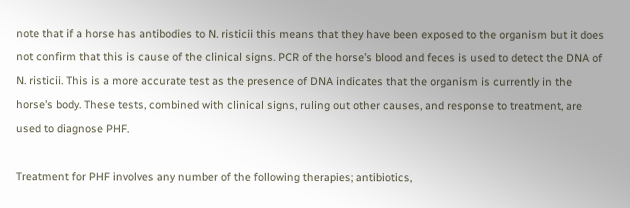note that if a horse has antibodies to N. risticii this means that they have been exposed to the organism but it does not confirm that this is cause of the clinical signs. PCR of the horse’s blood and feces is used to detect the DNA of N. risticii. This is a more accurate test as the presence of DNA indicates that the organism is currently in the horse’s body. These tests, combined with clinical signs, ruling out other causes, and response to treatment, are used to diagnose PHF.

Treatment for PHF involves any number of the following therapies; antibiotics,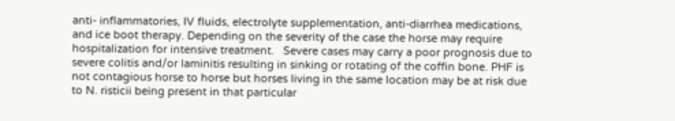anti‐ inflammatories, IV fluids, electrolyte supplementation, anti‐diarrhea medications, and ice boot therapy. Depending on the severity of the case the horse may require hospitalization for intensive treatment.   Severe cases may carry a poor prognosis due to severe colitis and/or laminitis resulting in sinking or rotating of the coffin bone. PHF is not contagious horse to horse but horses living in the same location may be at risk due to N. risticii being present in that particular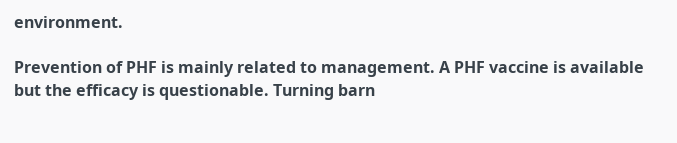environment.

Prevention of PHF is mainly related to management. A PHF vaccine is available but the efficacy is questionable. Turning barn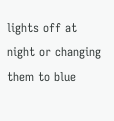lights off at night or changing them to blue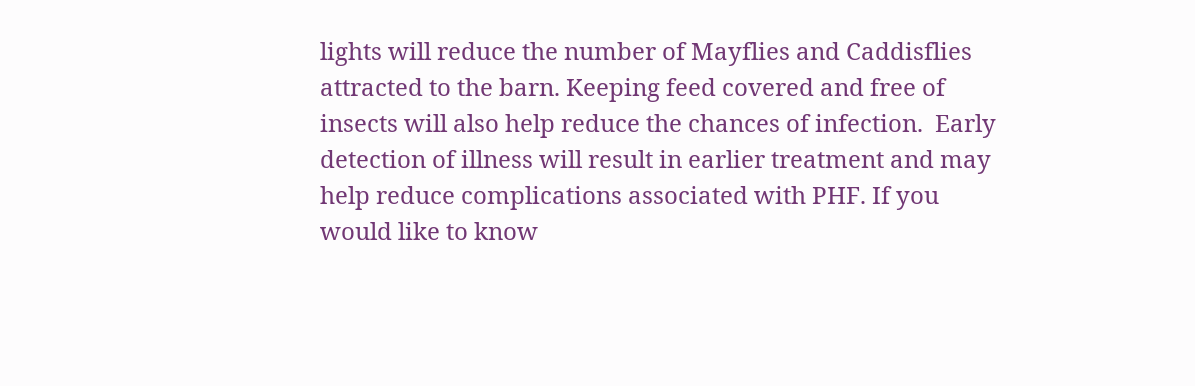lights will reduce the number of Mayflies and Caddisflies attracted to the barn. Keeping feed covered and free of insects will also help reduce the chances of infection.  Early detection of illness will result in earlier treatment and may help reduce complications associated with PHF. If you would like to know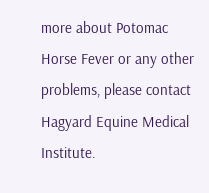more about Potomac Horse Fever or any other problems, please contact Hagyard Equine Medical Institute.